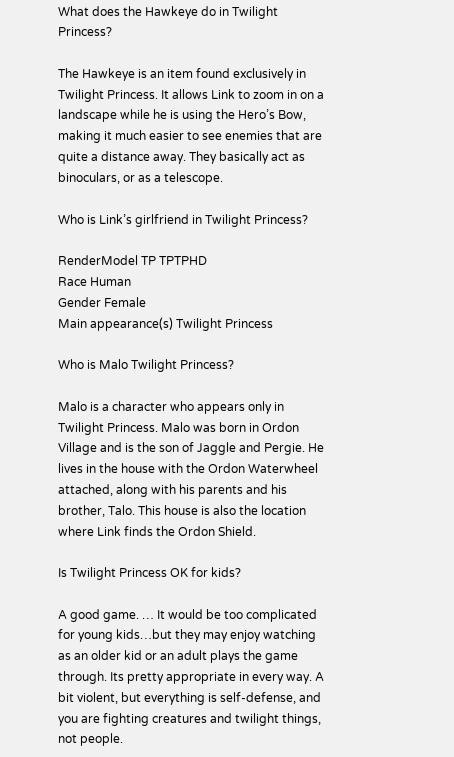What does the Hawkeye do in Twilight Princess?

The Hawkeye is an item found exclusively in Twilight Princess. It allows Link to zoom in on a landscape while he is using the Hero’s Bow, making it much easier to see enemies that are quite a distance away. They basically act as binoculars, or as a telescope.

Who is Link’s girlfriend in Twilight Princess?

RenderModel TP TPTPHD
Race Human
Gender Female
Main appearance(s) Twilight Princess

Who is Malo Twilight Princess?

Malo is a character who appears only in Twilight Princess. Malo was born in Ordon Village and is the son of Jaggle and Pergie. He lives in the house with the Ordon Waterwheel attached, along with his parents and his brother, Talo. This house is also the location where Link finds the Ordon Shield.

Is Twilight Princess OK for kids?

A good game. … It would be too complicated for young kids…but they may enjoy watching as an older kid or an adult plays the game through. Its pretty appropriate in every way. A bit violent, but everything is self-defense, and you are fighting creatures and twilight things, not people.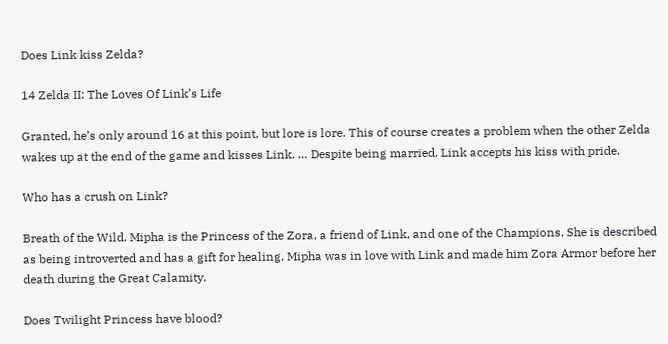Does Link kiss Zelda?

14 Zelda II: The Loves Of Link’s Life

Granted, he’s only around 16 at this point, but lore is lore. This of course creates a problem when the other Zelda wakes up at the end of the game and kisses Link. … Despite being married, Link accepts his kiss with pride.

Who has a crush on Link?

Breath of the Wild. Mipha is the Princess of the Zora, a friend of Link, and one of the Champions. She is described as being introverted and has a gift for healing. Mipha was in love with Link and made him Zora Armor before her death during the Great Calamity.

Does Twilight Princess have blood?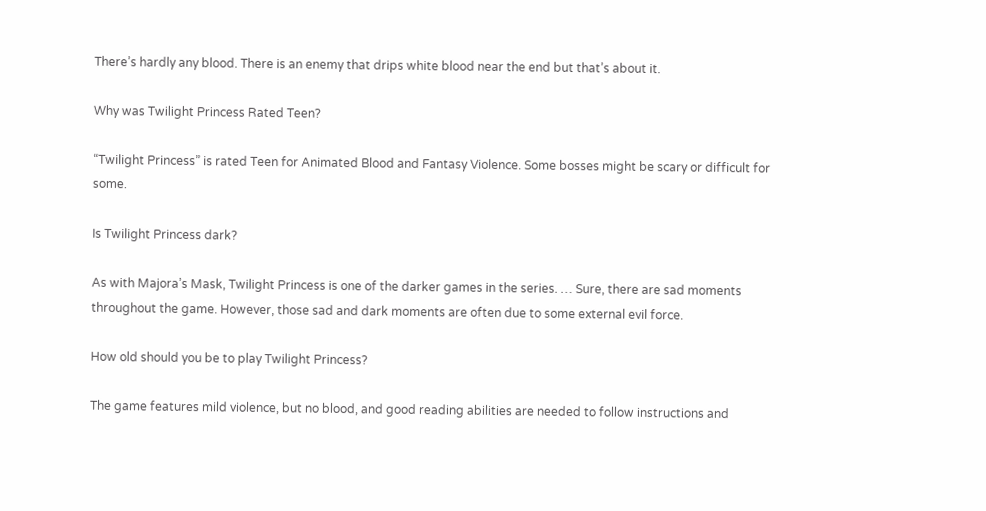There’s hardly any blood. There is an enemy that drips white blood near the end but that’s about it.

Why was Twilight Princess Rated Teen?

“Twilight Princess” is rated Teen for Animated Blood and Fantasy Violence. Some bosses might be scary or difficult for some.

Is Twilight Princess dark?

As with Majora’s Mask, Twilight Princess is one of the darker games in the series. … Sure, there are sad moments throughout the game. However, those sad and dark moments are often due to some external evil force.

How old should you be to play Twilight Princess?

The game features mild violence, but no blood, and good reading abilities are needed to follow instructions and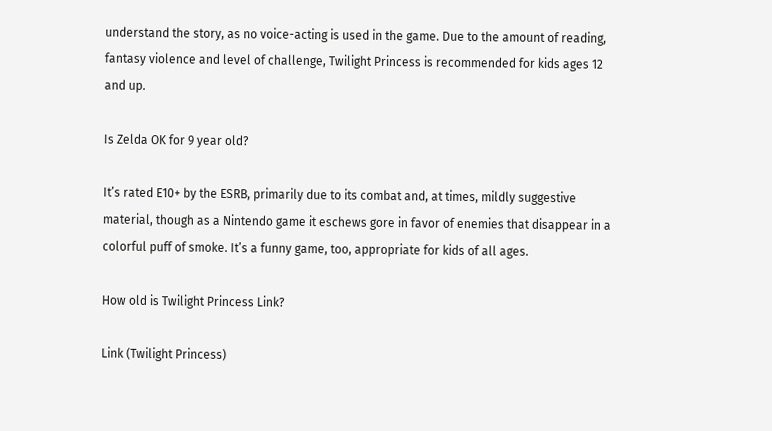understand the story, as no voice-acting is used in the game. Due to the amount of reading, fantasy violence and level of challenge, Twilight Princess is recommended for kids ages 12 and up.

Is Zelda OK for 9 year old?

It’s rated E10+ by the ESRB, primarily due to its combat and, at times, mildly suggestive material, though as a Nintendo game it eschews gore in favor of enemies that disappear in a colorful puff of smoke. It’s a funny game, too, appropriate for kids of all ages.

How old is Twilight Princess Link?

Link (Twilight Princess)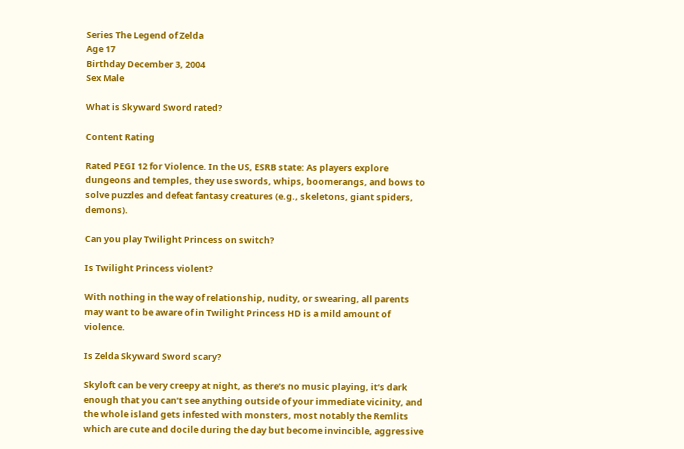Series The Legend of Zelda
Age 17
Birthday December 3, 2004
Sex Male

What is Skyward Sword rated?

Content Rating

Rated PEGI 12 for Violence. In the US, ESRB state: As players explore dungeons and temples, they use swords, whips, boomerangs, and bows to solve puzzles and defeat fantasy creatures (e.g., skeletons, giant spiders, demons).

Can you play Twilight Princess on switch?

Is Twilight Princess violent?

With nothing in the way of relationship, nudity, or swearing, all parents may want to be aware of in Twilight Princess HD is a mild amount of violence.

Is Zelda Skyward Sword scary?

Skyloft can be very creepy at night, as there’s no music playing, it’s dark enough that you can’t see anything outside of your immediate vicinity, and the whole island gets infested with monsters, most notably the Remlits which are cute and docile during the day but become invincible, aggressive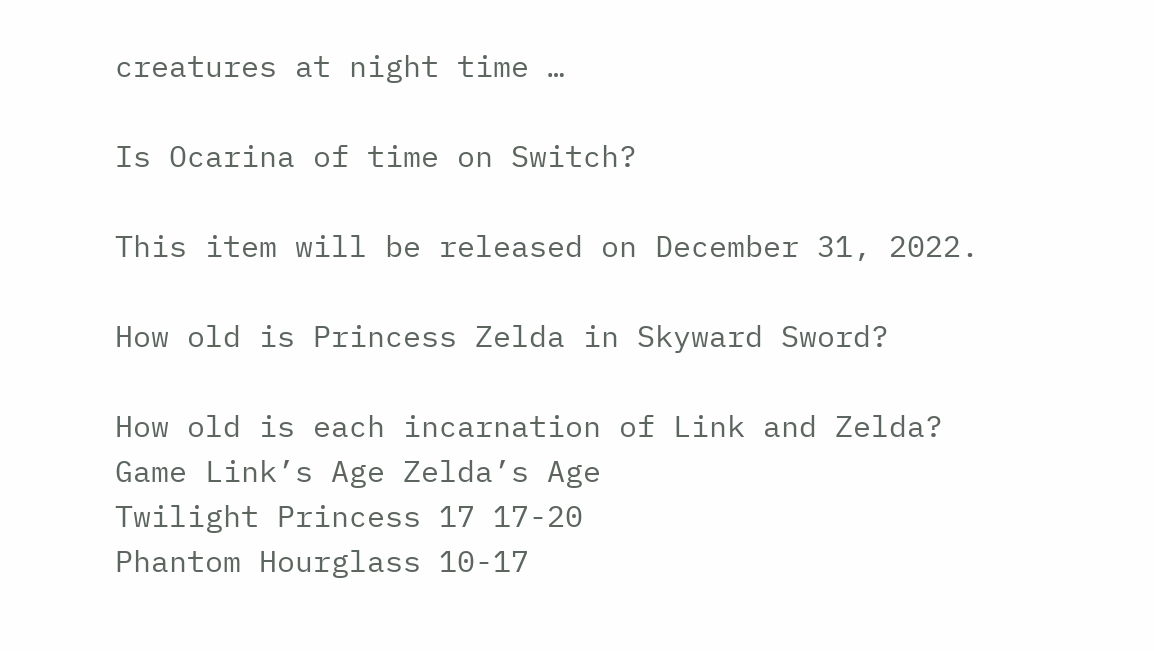creatures at night time …

Is Ocarina of time on Switch?

This item will be released on December 31, 2022.

How old is Princess Zelda in Skyward Sword?

How old is each incarnation of Link and Zelda?
Game Link’s Age Zelda’s Age
Twilight Princess 17 17-20
Phantom Hourglass 10-17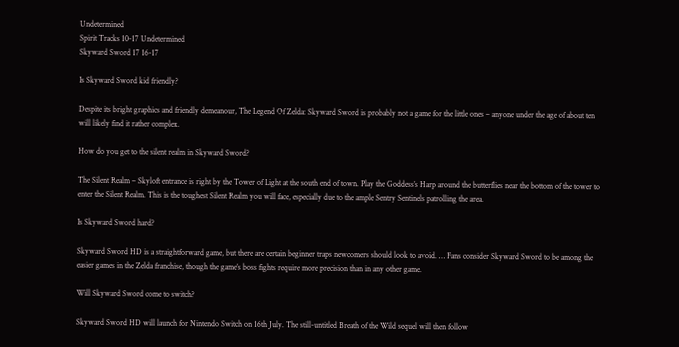Undetermined
Spirit Tracks 10-17 Undetermined
Skyward Sword 17 16-17

Is Skyward Sword kid friendly?

Despite its bright graphics and friendly demeanour, The Legend Of Zelda: Skyward Sword is probably not a game for the little ones – anyone under the age of about ten will likely find it rather complex.

How do you get to the silent realm in Skyward Sword?

The Silent Realm – Skyloft entrance is right by the Tower of Light at the south end of town. Play the Goddess’s Harp around the butterflies near the bottom of the tower to enter the Silent Realm. This is the toughest Silent Realm you will face, especially due to the ample Sentry Sentinels patrolling the area.

Is Skyward Sword hard?

Skyward Sword HD is a straightforward game, but there are certain beginner traps newcomers should look to avoid. … Fans consider Skyward Sword to be among the easier games in the Zelda franchise, though the game’s boss fights require more precision than in any other game.

Will Skyward Sword come to switch?

Skyward Sword HD will launch for Nintendo Switch on 16th July. The still-untitled Breath of the Wild sequel will then follow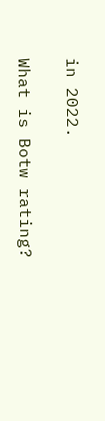in 2022.

What is Botw rating?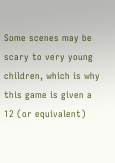Some scenes may be scary to very young children, which is why this game is given a 12 (or equivalent)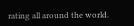rating all around the world.